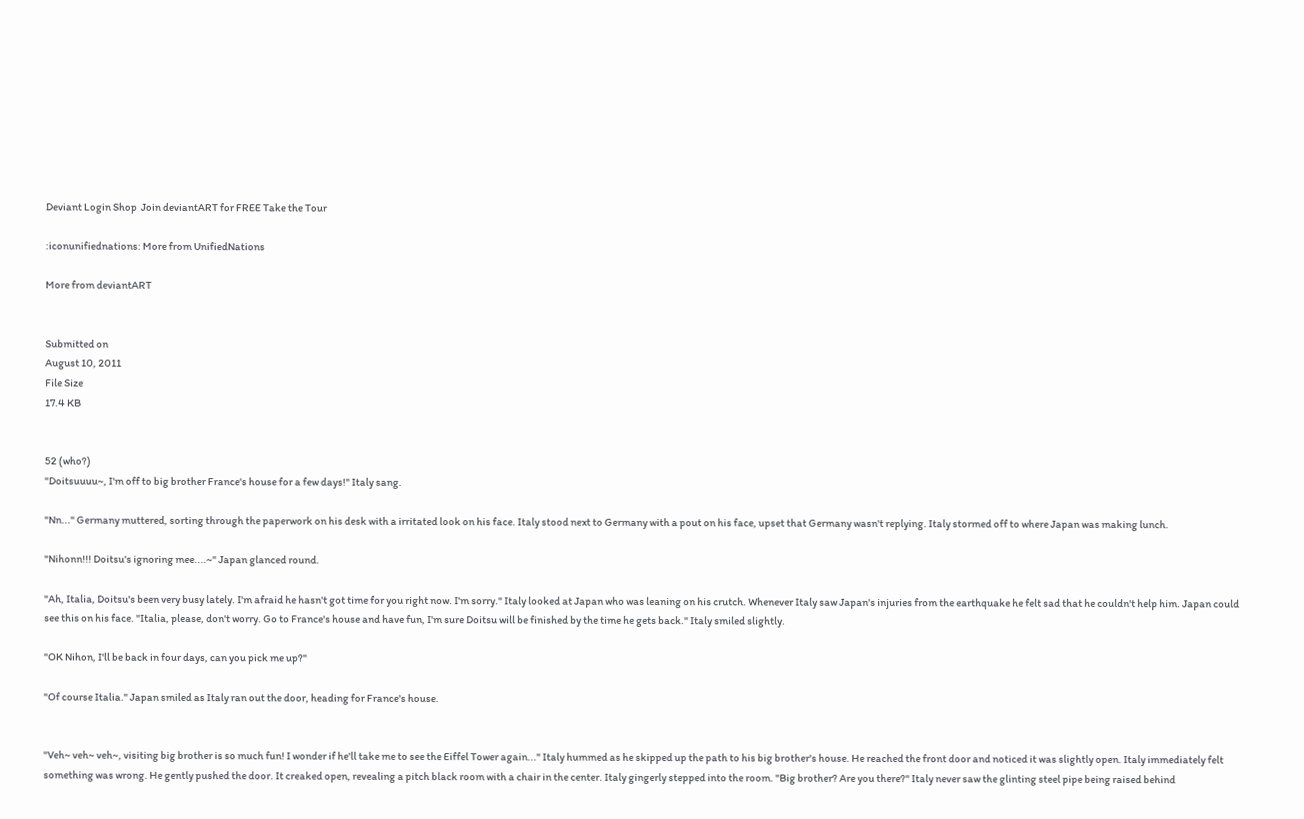Deviant Login Shop  Join deviantART for FREE Take the Tour

:iconunifiednations: More from UnifiedNations

More from deviantART


Submitted on
August 10, 2011
File Size
17.4 KB


52 (who?)
"Doitsuuuu~, I'm off to big brother France's house for a few days!" Italy sang.

"Nn..." Germany muttered, sorting through the paperwork on his desk with a irritated look on his face. Italy stood next to Germany with a pout on his face, upset that Germany wasn't replying. Italy stormed off to where Japan was making lunch.

"Nihonn!!! Doitsu's ignoring mee....~" Japan glanced round.

"Ah, Italia, Doitsu's been very busy lately. I'm afraid he hasn't got time for you right now. I'm sorry." Italy looked at Japan who was leaning on his crutch. Whenever Italy saw Japan's injuries from the earthquake he felt sad that he couldn't help him. Japan could see this on his face. "Italia, please, don't worry. Go to France's house and have fun, I'm sure Doitsu will be finished by the time he gets back." Italy smiled slightly.

"OK Nihon, I'll be back in four days, can you pick me up?"

"Of course Italia." Japan smiled as Italy ran out the door, heading for France's house.


"Veh~ veh~ veh~, visiting big brother is so much fun! I wonder if he'll take me to see the Eiffel Tower again..." Italy hummed as he skipped up the path to his big brother's house. He reached the front door and noticed it was slightly open. Italy immediately felt something was wrong. He gently pushed the door. It creaked open, revealing a pitch black room with a chair in the center. Italy gingerly stepped into the room. "Big brother? Are you there?" Italy never saw the glinting steel pipe being raised behind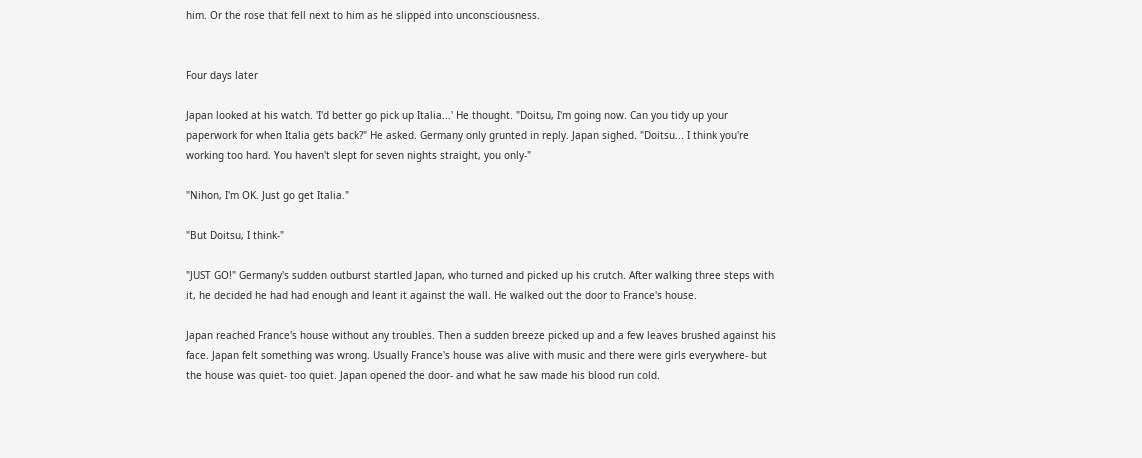him. Or the rose that fell next to him as he slipped into unconsciousness.


Four days later

Japan looked at his watch. 'I'd better go pick up Italia...' He thought. "Doitsu, I'm going now. Can you tidy up your paperwork for when Italia gets back?" He asked. Germany only grunted in reply. Japan sighed. "Doitsu... I think you're working too hard. You haven't slept for seven nights straight, you only-"

"Nihon, I'm OK. Just go get Italia."

"But Doitsu, I think-"

"JUST GO!" Germany's sudden outburst startled Japan, who turned and picked up his crutch. After walking three steps with it, he decided he had had enough and leant it against the wall. He walked out the door to France's house.

Japan reached France's house without any troubles. Then a sudden breeze picked up and a few leaves brushed against his face. Japan felt something was wrong. Usually France's house was alive with music and there were girls everywhere- but the house was quiet- too quiet. Japan opened the door- and what he saw made his blood run cold.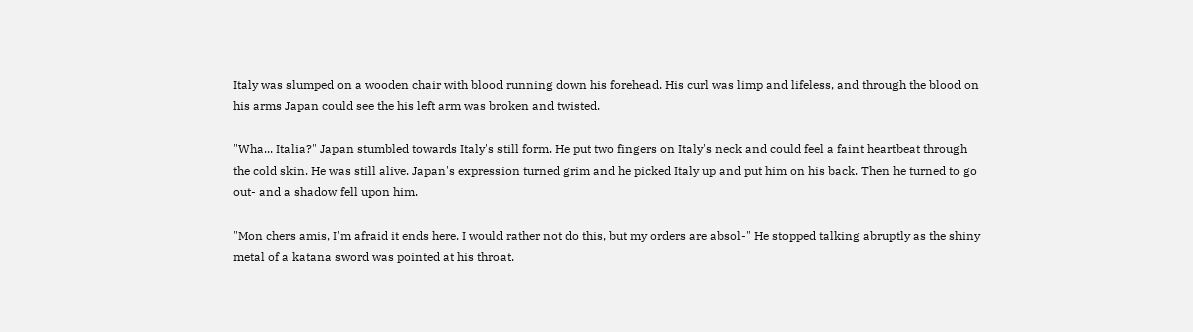Italy was slumped on a wooden chair with blood running down his forehead. His curl was limp and lifeless, and through the blood on his arms Japan could see the his left arm was broken and twisted.

"Wha... Italia?" Japan stumbled towards Italy's still form. He put two fingers on Italy's neck and could feel a faint heartbeat through the cold skin. He was still alive. Japan's expression turned grim and he picked Italy up and put him on his back. Then he turned to go out- and a shadow fell upon him.

"Mon chers amis, I'm afraid it ends here. I would rather not do this, but my orders are absol-" He stopped talking abruptly as the shiny metal of a katana sword was pointed at his throat.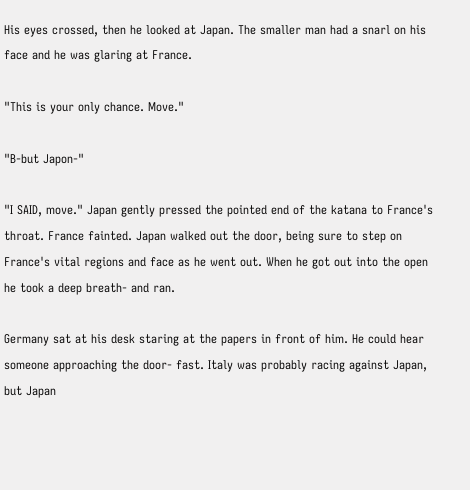His eyes crossed, then he looked at Japan. The smaller man had a snarl on his face and he was glaring at France.

"This is your only chance. Move."

"B-but Japon-"

"I SAID, move." Japan gently pressed the pointed end of the katana to France's throat. France fainted. Japan walked out the door, being sure to step on France's vital regions and face as he went out. When he got out into the open he took a deep breath- and ran.

Germany sat at his desk staring at the papers in front of him. He could hear someone approaching the door- fast. Italy was probably racing against Japan, but Japan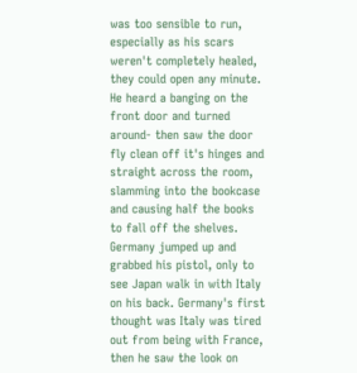was too sensible to run, especially as his scars weren't completely healed, they could open any minute. He heard a banging on the front door and turned around- then saw the door fly clean off it's hinges and straight across the room, slamming into the bookcase and causing half the books to fall off the shelves. Germany jumped up and grabbed his pistol, only to see Japan walk in with Italy on his back. Germany's first thought was Italy was tired out from being with France, then he saw the look on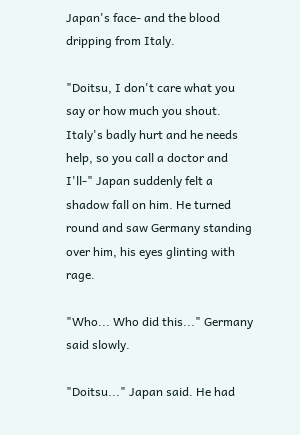Japan's face- and the blood dripping from Italy.

"Doitsu, I don't care what you say or how much you shout. Italy's badly hurt and he needs help, so you call a doctor and I'll-" Japan suddenly felt a shadow fall on him. He turned round and saw Germany standing over him, his eyes glinting with rage.

"Who... Who did this..." Germany said slowly.

"Doitsu..." Japan said. He had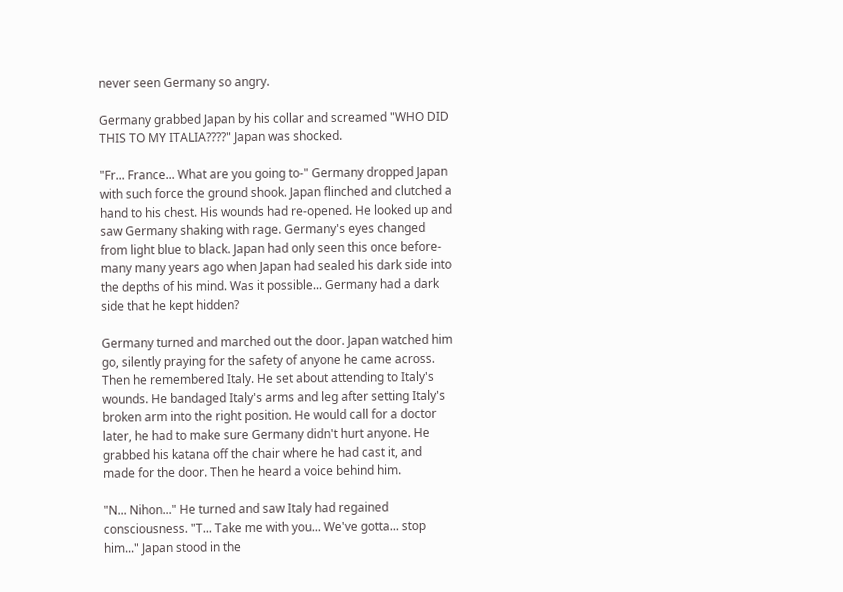never seen Germany so angry.

Germany grabbed Japan by his collar and screamed "WHO DID THIS TO MY ITALIA????" Japan was shocked.

"Fr... France... What are you going to-" Germany dropped Japan with such force the ground shook. Japan flinched and clutched a hand to his chest. His wounds had re-opened. He looked up and saw Germany shaking with rage. Germany's eyes changed from light blue to black. Japan had only seen this once before- many many years ago when Japan had sealed his dark side into the depths of his mind. Was it possible... Germany had a dark side that he kept hidden?

Germany turned and marched out the door. Japan watched him go, silently praying for the safety of anyone he came across. Then he remembered Italy. He set about attending to Italy's wounds. He bandaged Italy's arms and leg after setting Italy's broken arm into the right position. He would call for a doctor later, he had to make sure Germany didn't hurt anyone. He grabbed his katana off the chair where he had cast it, and made for the door. Then he heard a voice behind him.

"N... Nihon..." He turned and saw Italy had regained consciousness. "T... Take me with you... We've gotta... stop him..." Japan stood in the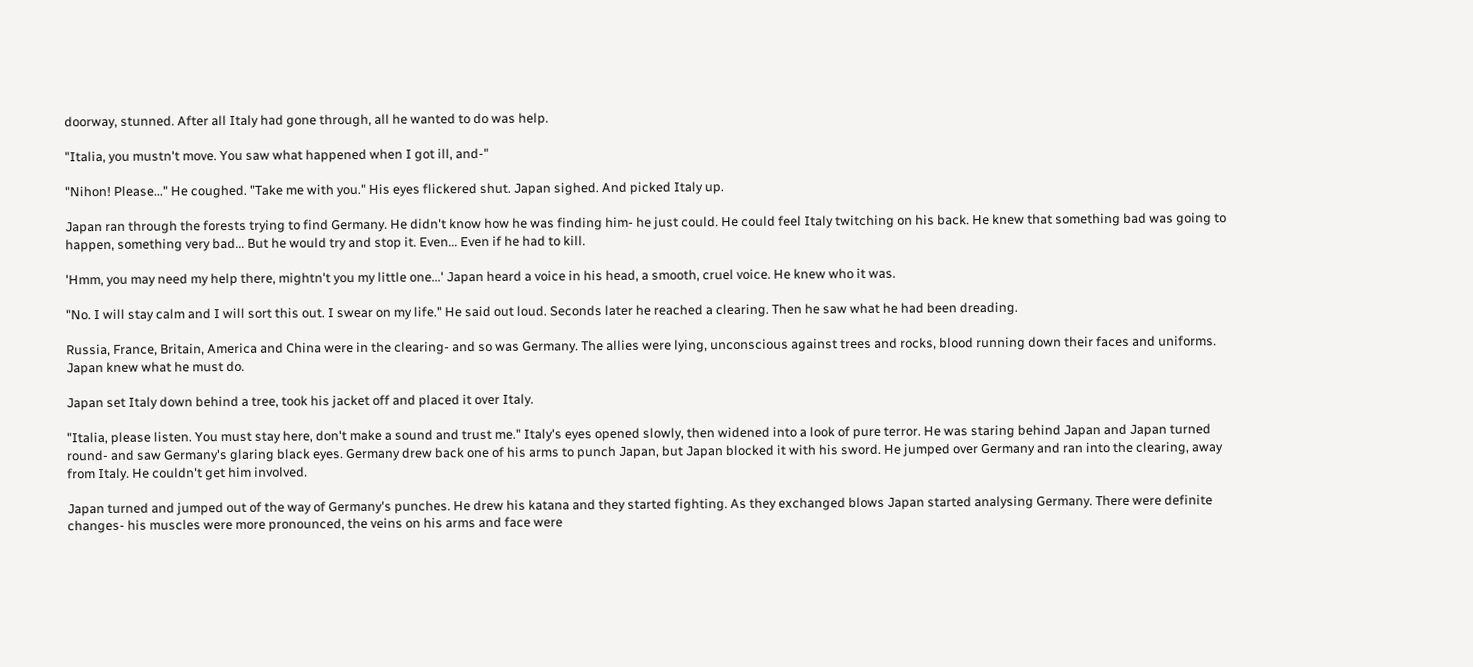doorway, stunned. After all Italy had gone through, all he wanted to do was help.

"Italia, you mustn't move. You saw what happened when I got ill, and-"

"Nihon! Please..." He coughed. "Take me with you." His eyes flickered shut. Japan sighed. And picked Italy up.

Japan ran through the forests trying to find Germany. He didn't know how he was finding him- he just could. He could feel Italy twitching on his back. He knew that something bad was going to happen, something very bad... But he would try and stop it. Even... Even if he had to kill.

'Hmm, you may need my help there, mightn't you my little one...' Japan heard a voice in his head, a smooth, cruel voice. He knew who it was.

"No. I will stay calm and I will sort this out. I swear on my life." He said out loud. Seconds later he reached a clearing. Then he saw what he had been dreading.

Russia, France, Britain, America and China were in the clearing- and so was Germany. The allies were lying, unconscious against trees and rocks, blood running down their faces and uniforms. Japan knew what he must do.

Japan set Italy down behind a tree, took his jacket off and placed it over Italy.

"Italia, please listen. You must stay here, don't make a sound and trust me." Italy's eyes opened slowly, then widened into a look of pure terror. He was staring behind Japan and Japan turned round- and saw Germany's glaring black eyes. Germany drew back one of his arms to punch Japan, but Japan blocked it with his sword. He jumped over Germany and ran into the clearing, away from Italy. He couldn't get him involved.

Japan turned and jumped out of the way of Germany's punches. He drew his katana and they started fighting. As they exchanged blows Japan started analysing Germany. There were definite changes- his muscles were more pronounced, the veins on his arms and face were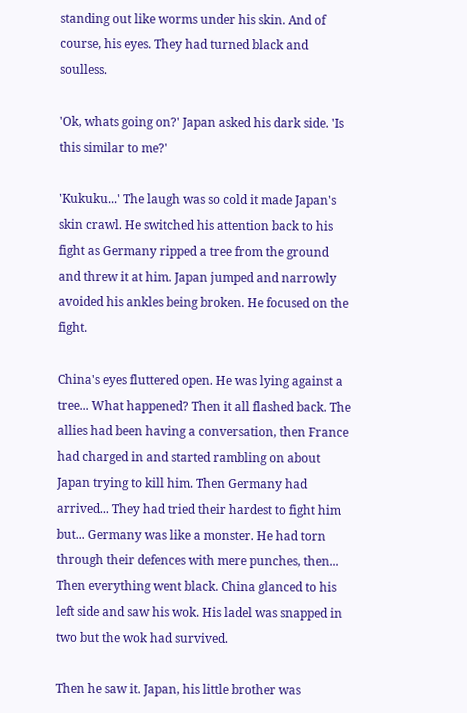standing out like worms under his skin. And of course, his eyes. They had turned black and soulless.

'Ok, whats going on?' Japan asked his dark side. 'Is this similar to me?'

'Kukuku...' The laugh was so cold it made Japan's skin crawl. He switched his attention back to his fight as Germany ripped a tree from the ground and threw it at him. Japan jumped and narrowly avoided his ankles being broken. He focused on the fight.

China's eyes fluttered open. He was lying against a tree... What happened? Then it all flashed back. The allies had been having a conversation, then France had charged in and started rambling on about Japan trying to kill him. Then Germany had arrived... They had tried their hardest to fight him but... Germany was like a monster. He had torn through their defences with mere punches, then... Then everything went black. China glanced to his left side and saw his wok. His ladel was snapped in two but the wok had survived.

Then he saw it. Japan, his little brother was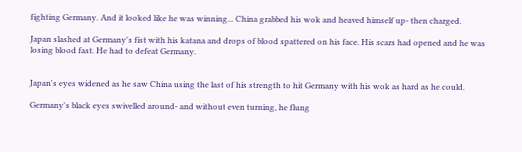fighting Germany. And it looked like he was winning... China grabbed his wok and heaved himself up- then charged.

Japan slashed at Germany's fist with his katana and drops of blood spattered on his face. His scars had opened and he was losing blood fast. He had to defeat Germany.


Japan's eyes widened as he saw China using the last of his strength to hit Germany with his wok as hard as he could.

Germany's black eyes swivelled around- and without even turning, he flung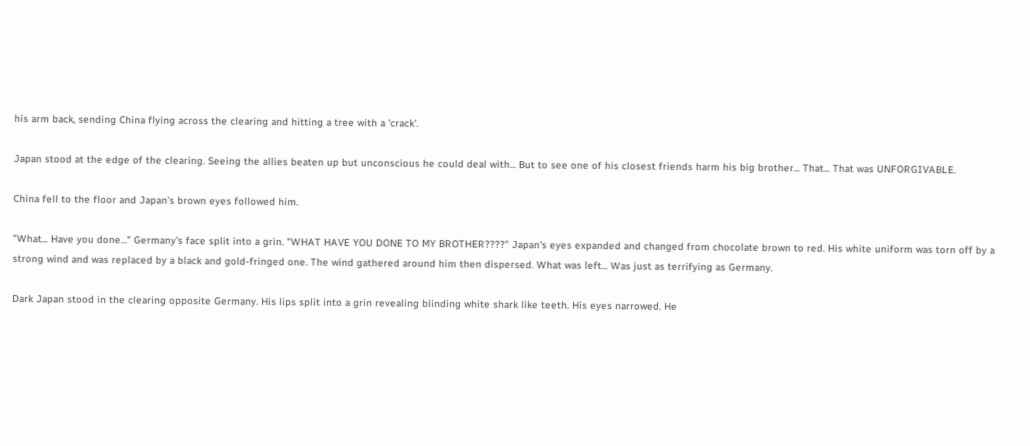his arm back, sending China flying across the clearing and hitting a tree with a 'crack'.

Japan stood at the edge of the clearing. Seeing the allies beaten up but unconscious he could deal with... But to see one of his closest friends harm his big brother... That... That was UNFORGIVABLE.

China fell to the floor and Japan's brown eyes followed him.

"What... Have you done..." Germany's face split into a grin. "WHAT HAVE YOU DONE TO MY BROTHER????" Japan's eyes expanded and changed from chocolate brown to red. His white uniform was torn off by a strong wind and was replaced by a black and gold-fringed one. The wind gathered around him then dispersed. What was left... Was just as terrifying as Germany.

Dark Japan stood in the clearing opposite Germany. His lips split into a grin revealing blinding white shark like teeth. His eyes narrowed. He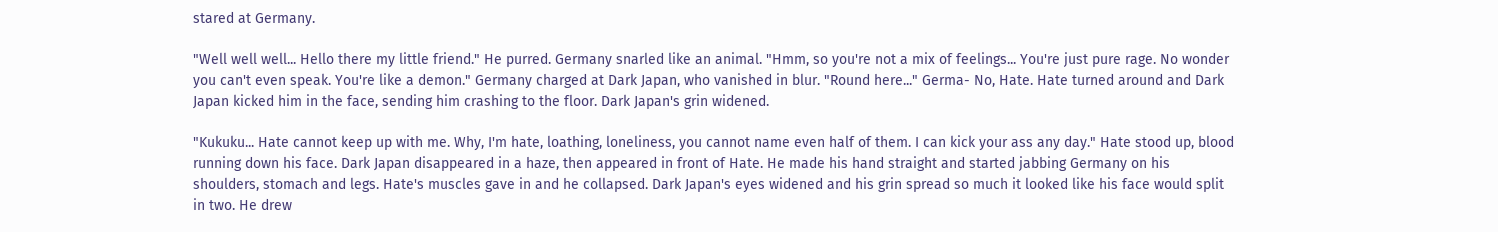stared at Germany.

"Well well well... Hello there my little friend." He purred. Germany snarled like an animal. "Hmm, so you're not a mix of feelings... You're just pure rage. No wonder you can't even speak. You're like a demon." Germany charged at Dark Japan, who vanished in blur. "Round here..." Germa- No, Hate. Hate turned around and Dark Japan kicked him in the face, sending him crashing to the floor. Dark Japan's grin widened.

"Kukuku... Hate cannot keep up with me. Why, I'm hate, loathing, loneliness, you cannot name even half of them. I can kick your ass any day." Hate stood up, blood running down his face. Dark Japan disappeared in a haze, then appeared in front of Hate. He made his hand straight and started jabbing Germany on his shoulders, stomach and legs. Hate's muscles gave in and he collapsed. Dark Japan's eyes widened and his grin spread so much it looked like his face would split in two. He drew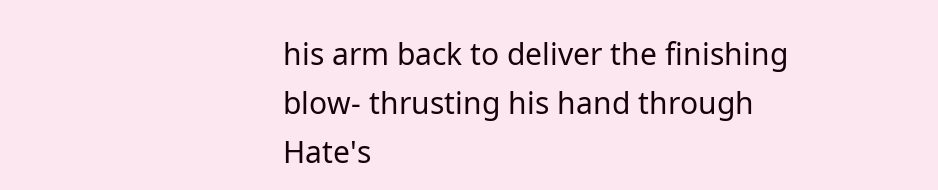his arm back to deliver the finishing blow- thrusting his hand through Hate's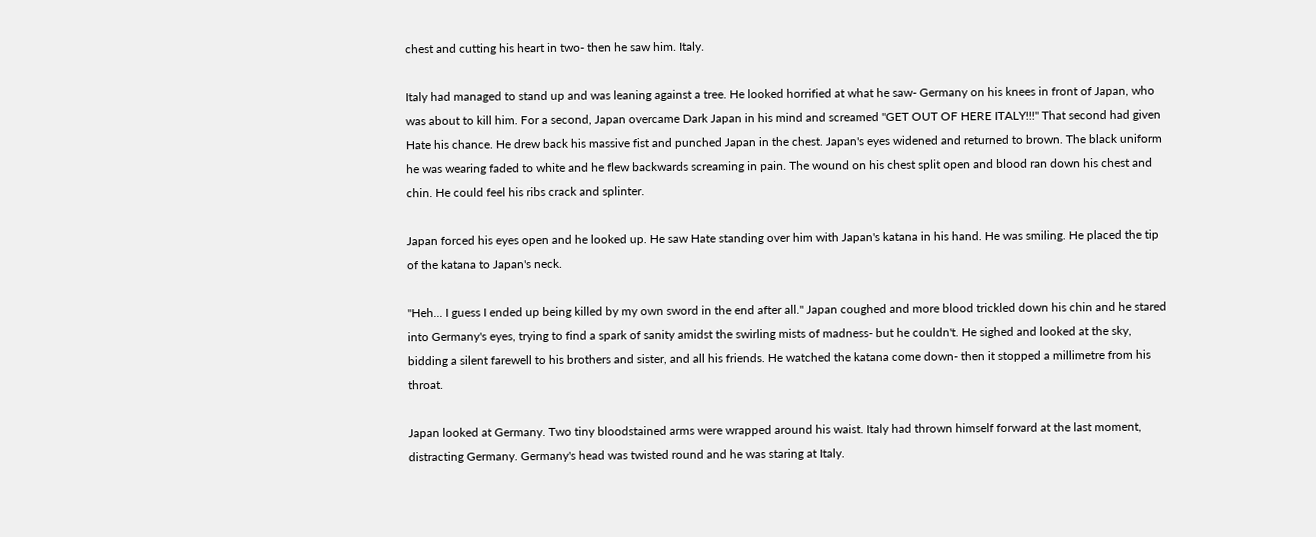chest and cutting his heart in two- then he saw him. Italy.

Italy had managed to stand up and was leaning against a tree. He looked horrified at what he saw- Germany on his knees in front of Japan, who was about to kill him. For a second, Japan overcame Dark Japan in his mind and screamed "GET OUT OF HERE ITALY!!!" That second had given Hate his chance. He drew back his massive fist and punched Japan in the chest. Japan's eyes widened and returned to brown. The black uniform he was wearing faded to white and he flew backwards screaming in pain. The wound on his chest split open and blood ran down his chest and chin. He could feel his ribs crack and splinter.

Japan forced his eyes open and he looked up. He saw Hate standing over him with Japan's katana in his hand. He was smiling. He placed the tip of the katana to Japan's neck.

"Heh... I guess I ended up being killed by my own sword in the end after all." Japan coughed and more blood trickled down his chin and he stared into Germany's eyes, trying to find a spark of sanity amidst the swirling mists of madness- but he couldn't. He sighed and looked at the sky, bidding a silent farewell to his brothers and sister, and all his friends. He watched the katana come down- then it stopped a millimetre from his throat.

Japan looked at Germany. Two tiny bloodstained arms were wrapped around his waist. Italy had thrown himself forward at the last moment, distracting Germany. Germany's head was twisted round and he was staring at Italy.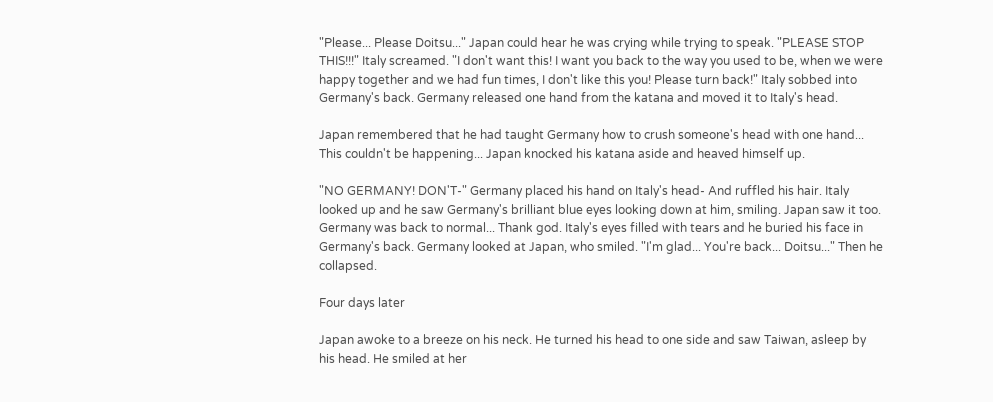"Please... Please Doitsu..." Japan could hear he was crying while trying to speak. "PLEASE STOP THIS!!!" Italy screamed. "I don't want this! I want you back to the way you used to be, when we were happy together and we had fun times, I don't like this you! Please turn back!" Italy sobbed into Germany's back. Germany released one hand from the katana and moved it to Italy's head.

Japan remembered that he had taught Germany how to crush someone's head with one hand... This couldn't be happening... Japan knocked his katana aside and heaved himself up.

"NO GERMANY! DON'T-" Germany placed his hand on Italy's head- And ruffled his hair. Italy looked up and he saw Germany's brilliant blue eyes looking down at him, smiling. Japan saw it too. Germany was back to normal... Thank god. Italy's eyes filled with tears and he buried his face in Germany's back. Germany looked at Japan, who smiled. "I'm glad... You're back... Doitsu..." Then he collapsed.

Four days later

Japan awoke to a breeze on his neck. He turned his head to one side and saw Taiwan, asleep by his head. He smiled at her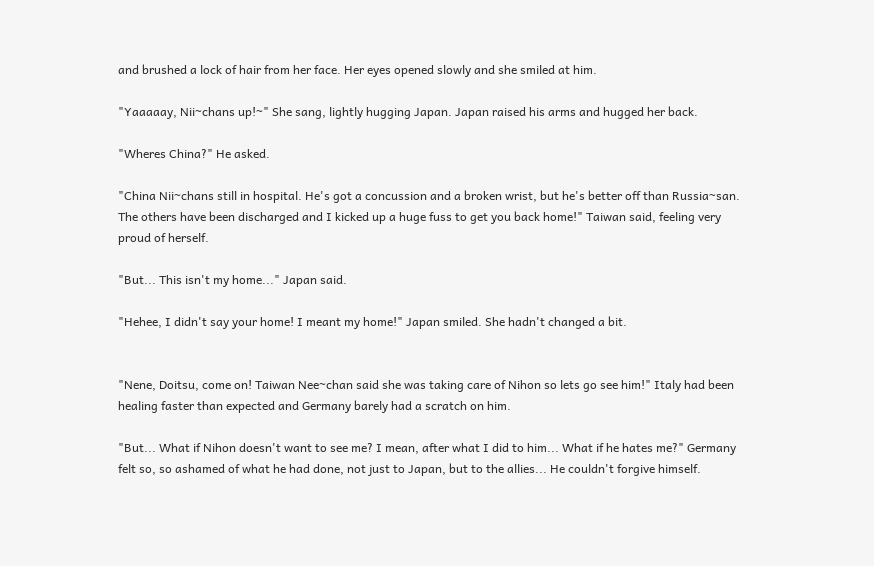and brushed a lock of hair from her face. Her eyes opened slowly and she smiled at him.

"Yaaaaay, Nii~chans up!~" She sang, lightly hugging Japan. Japan raised his arms and hugged her back.

"Wheres China?" He asked.

"China Nii~chans still in hospital. He's got a concussion and a broken wrist, but he's better off than Russia~san. The others have been discharged and I kicked up a huge fuss to get you back home!" Taiwan said, feeling very proud of herself.

"But... This isn't my home..." Japan said.

"Hehee, I didn't say your home! I meant my home!" Japan smiled. She hadn't changed a bit.


"Nene, Doitsu, come on! Taiwan Nee~chan said she was taking care of Nihon so lets go see him!" Italy had been healing faster than expected and Germany barely had a scratch on him.

"But... What if Nihon doesn't want to see me? I mean, after what I did to him... What if he hates me?" Germany felt so, so ashamed of what he had done, not just to Japan, but to the allies... He couldn't forgive himself.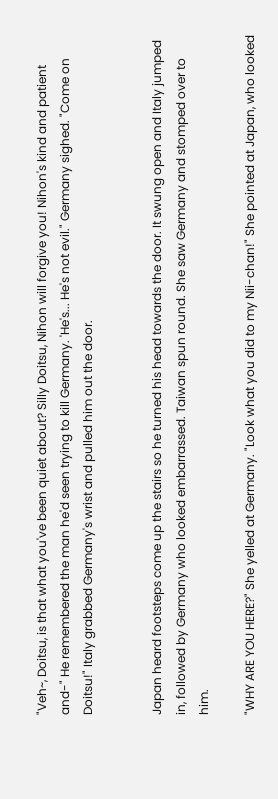"Veh~, Doitsu, is that what you've been quiet about? Silly Doitsu, Nihon will forgive you! Nihon's kind and patient and-" He remembered the man he'd seen trying to kill Germany. 'He's... He's not evil." Germany sighed. "Come on Doitsu!" Italy grabbed Germany's wrist and pulled him out the door.


Japan heard footsteps come up the stairs so he turned his head towards the door. It swung open and Italy jumped in, followed by Germany who looked embarrassed. Taiwan spun round. She saw Germany and stomped over to him.

"WHY ARE YOU HERE?" She yelled at Germany. "Look what you did to my Nii-chan!" She pointed at Japan, who looked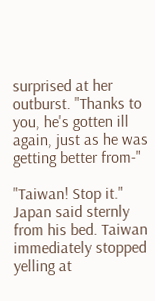surprised at her outburst. "Thanks to you, he's gotten ill again, just as he was getting better from-"

"Taiwan! Stop it." Japan said sternly from his bed. Taiwan immediately stopped yelling at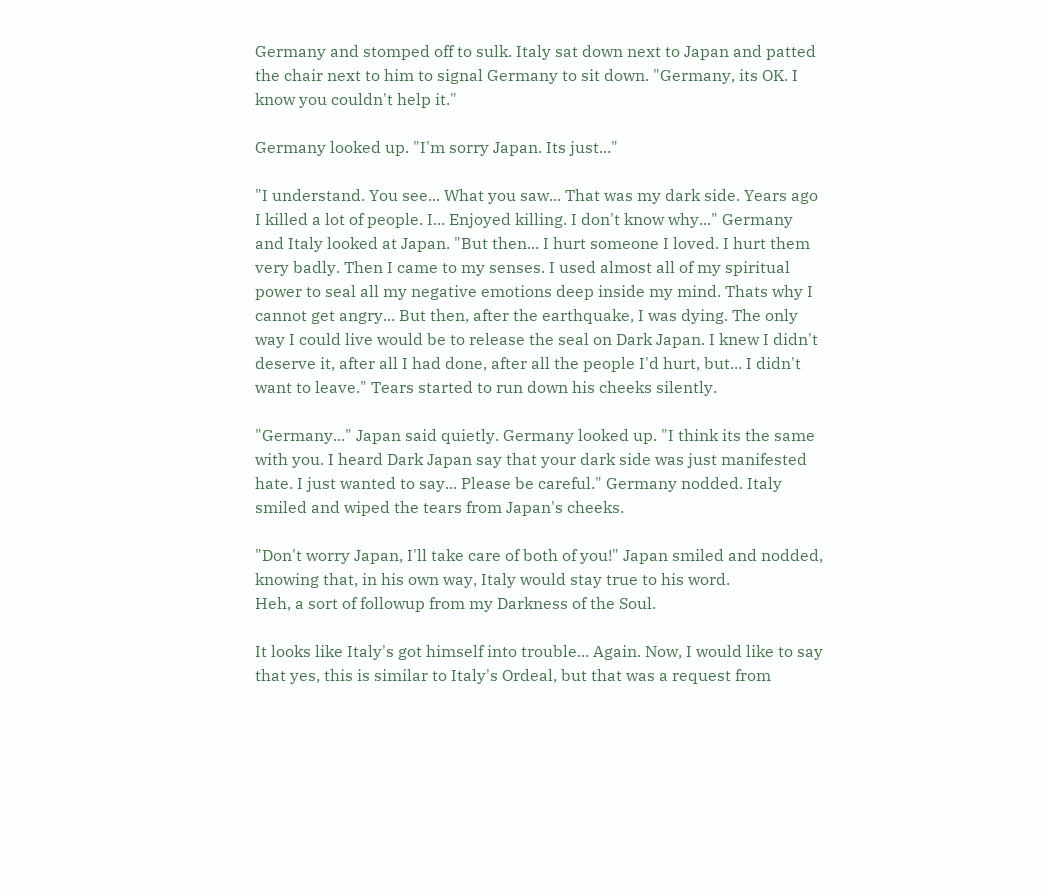Germany and stomped off to sulk. Italy sat down next to Japan and patted the chair next to him to signal Germany to sit down. "Germany, its OK. I know you couldn't help it."

Germany looked up. "I'm sorry Japan. Its just..."

"I understand. You see... What you saw... That was my dark side. Years ago I killed a lot of people. I... Enjoyed killing. I don't know why..." Germany and Italy looked at Japan. "But then... I hurt someone I loved. I hurt them very badly. Then I came to my senses. I used almost all of my spiritual power to seal all my negative emotions deep inside my mind. Thats why I cannot get angry... But then, after the earthquake, I was dying. The only way I could live would be to release the seal on Dark Japan. I knew I didn't deserve it, after all I had done, after all the people I'd hurt, but... I didn't want to leave." Tears started to run down his cheeks silently.

"Germany..." Japan said quietly. Germany looked up. "I think its the same with you. I heard Dark Japan say that your dark side was just manifested hate. I just wanted to say... Please be careful." Germany nodded. Italy smiled and wiped the tears from Japan's cheeks.

"Don't worry Japan, I'll take care of both of you!" Japan smiled and nodded, knowing that, in his own way, Italy would stay true to his word.
Heh, a sort of followup from my Darkness of the Soul.

It looks like Italy's got himself into trouble... Again. Now, I would like to say that yes, this is similar to Italy's Ordeal, but that was a request from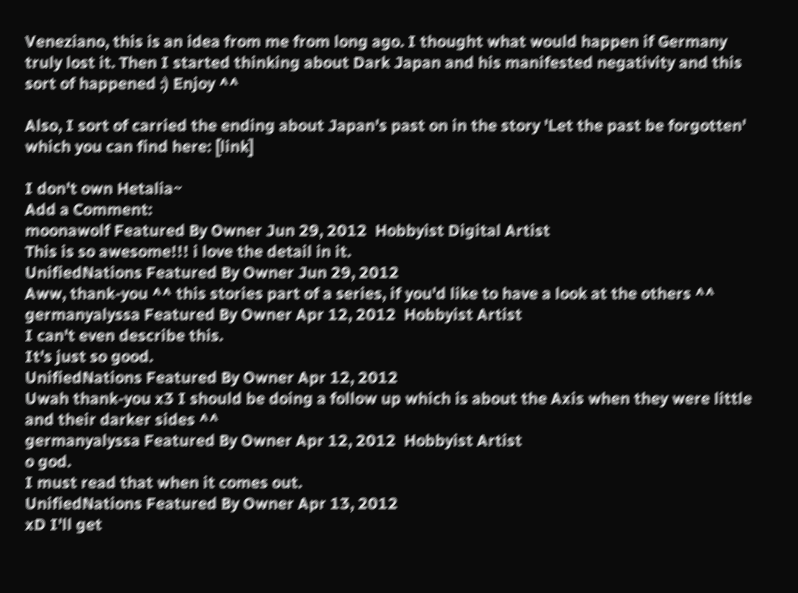Veneziano, this is an idea from me from long ago. I thought what would happen if Germany truly lost it. Then I started thinking about Dark Japan and his manifested negativity and this sort of happened :) Enjoy ^^

Also, I sort of carried the ending about Japan's past on in the story 'Let the past be forgotten' which you can find here: [link]

I don't own Hetalia~
Add a Comment:
moonawolf Featured By Owner Jun 29, 2012  Hobbyist Digital Artist
This is so awesome!!! i love the detail in it.
UnifiedNations Featured By Owner Jun 29, 2012
Aww, thank-you ^^ this stories part of a series, if you'd like to have a look at the others ^^
germanyalyssa Featured By Owner Apr 12, 2012  Hobbyist Artist
I can't even describe this.
It's just so good.
UnifiedNations Featured By Owner Apr 12, 2012
Uwah thank-you x3 I should be doing a follow up which is about the Axis when they were little and their darker sides ^^
germanyalyssa Featured By Owner Apr 12, 2012  Hobbyist Artist
o god.
I must read that when it comes out.
UnifiedNations Featured By Owner Apr 13, 2012
xD I'll get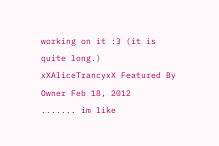working on it :3 (it is quite long.)
xXAliceTrancyxX Featured By Owner Feb 18, 2012
....... im like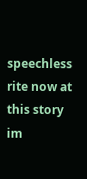speechless rite now at this story im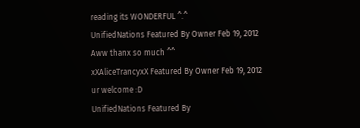reading its WONDERFUL ^.^
UnifiedNations Featured By Owner Feb 19, 2012
Aww thanx so much ^^
xXAliceTrancyxX Featured By Owner Feb 19, 2012
ur welcome :D
UnifiedNations Featured By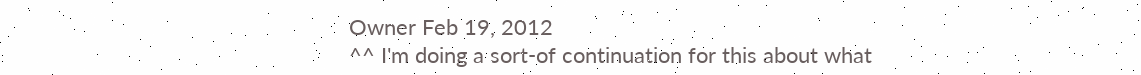Owner Feb 19, 2012
^^ I'm doing a sort-of continuation for this about what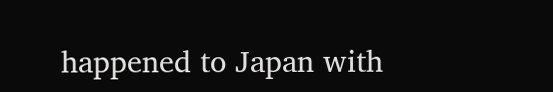happened to Japan with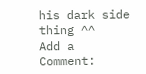his dark side thing ^^
Add a Comment: